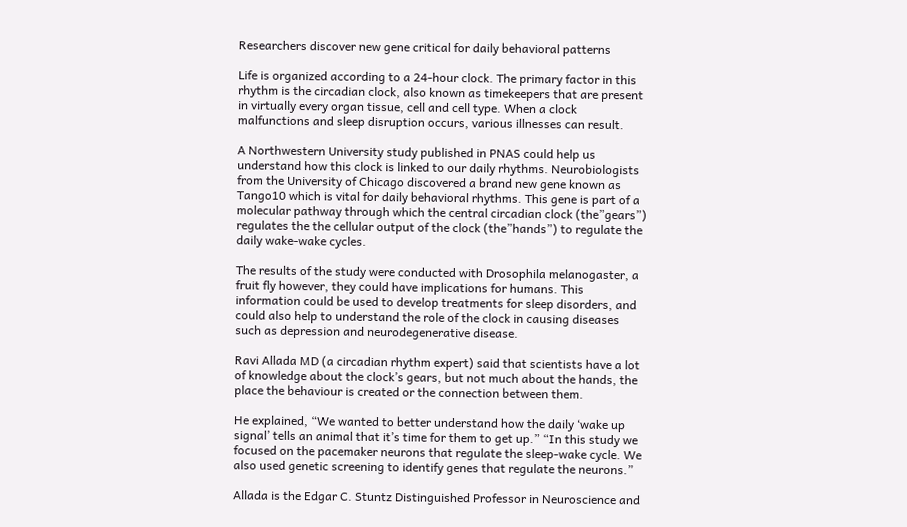Researchers discover new gene critical for daily behavioral patterns

Life is organized according to a 24-hour clock. The primary factor in this rhythm is the circadian clock, also known as timekeepers that are present in virtually every organ tissue, cell and cell type. When a clock malfunctions and sleep disruption occurs, various illnesses can result.

A Northwestern University study published in PNAS could help us understand how this clock is linked to our daily rhythms. Neurobiologists from the University of Chicago discovered a brand new gene known as Tango10 which is vital for daily behavioral rhythms. This gene is part of a molecular pathway through which the central circadian clock (the”gears”) regulates the the cellular output of the clock (the”hands”) to regulate the daily wake-wake cycles.

The results of the study were conducted with Drosophila melanogaster, a fruit fly however, they could have implications for humans. This information could be used to develop treatments for sleep disorders, and could also help to understand the role of the clock in causing diseases such as depression and neurodegenerative disease.

Ravi Allada MD (a circadian rhythm expert) said that scientists have a lot of knowledge about the clock’s gears, but not much about the hands, the place the behaviour is created or the connection between them.

He explained, “We wanted to better understand how the daily ‘wake up signal’ tells an animal that it’s time for them to get up.” “In this study we focused on the pacemaker neurons that regulate the sleep-wake cycle. We also used genetic screening to identify genes that regulate the neurons.”

Allada is the Edgar C. Stuntz Distinguished Professor in Neuroscience and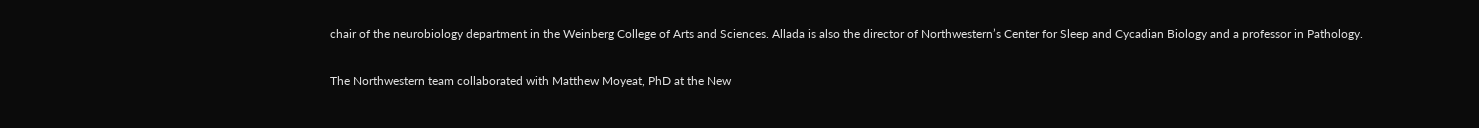chair of the neurobiology department in the Weinberg College of Arts and Sciences. Allada is also the director of Northwestern’s Center for Sleep and Cycadian Biology and a professor in Pathology.

The Northwestern team collaborated with Matthew Moyeat, PhD at the New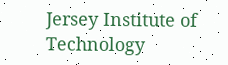Jersey Institute of Technology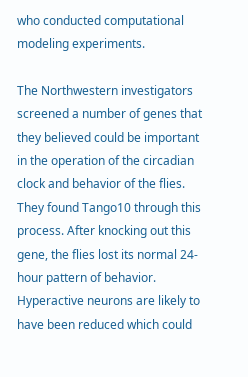who conducted computational modeling experiments.

The Northwestern investigators screened a number of genes that they believed could be important in the operation of the circadian clock and behavior of the flies. They found Tango10 through this process. After knocking out this gene, the flies lost its normal 24-hour pattern of behavior. Hyperactive neurons are likely to have been reduced which could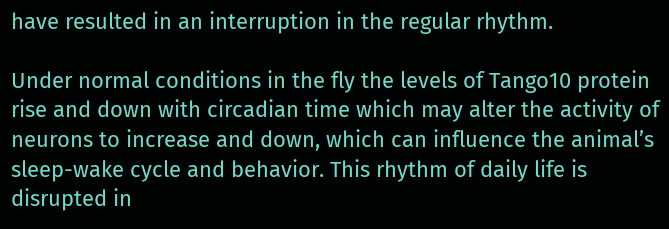have resulted in an interruption in the regular rhythm.

Under normal conditions in the fly the levels of Tango10 protein rise and down with circadian time which may alter the activity of neurons to increase and down, which can influence the animal’s sleep-wake cycle and behavior. This rhythm of daily life is disrupted in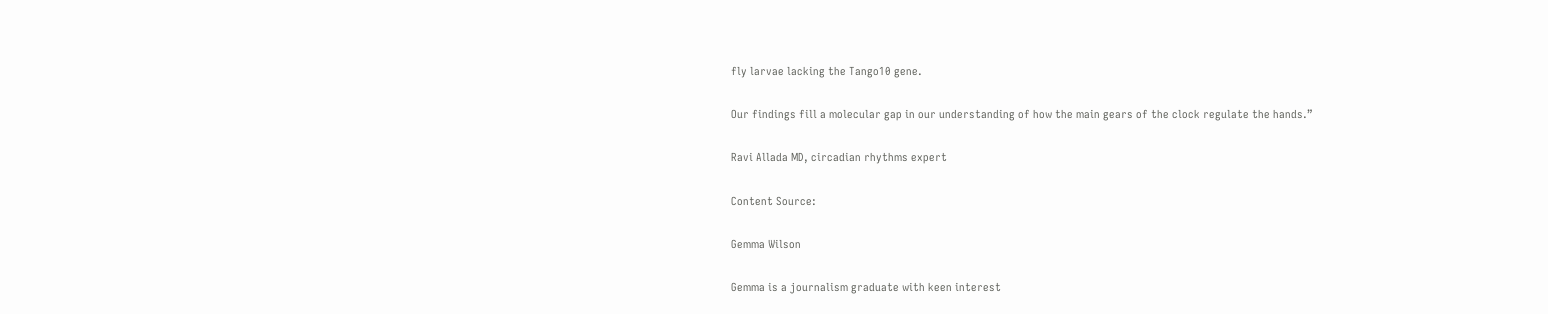fly larvae lacking the Tango10 gene.

Our findings fill a molecular gap in our understanding of how the main gears of the clock regulate the hands.”

Ravi Allada MD, circadian rhythms expert

Content Source:

Gemma Wilson

Gemma is a journalism graduate with keen interest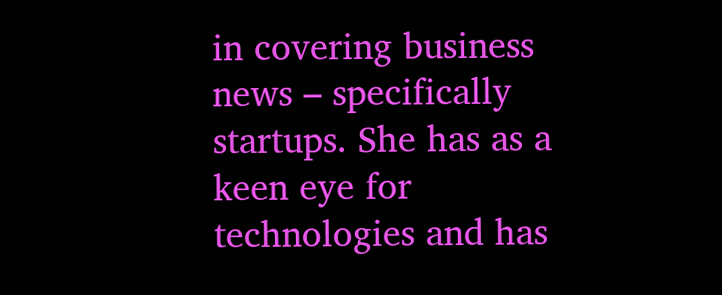in covering business news – specifically startups. She has as a keen eye for technologies and has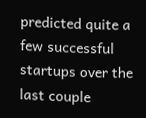predicted quite a few successful startups over the last couple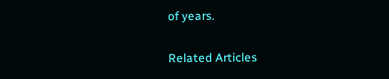of years.

Related Articles